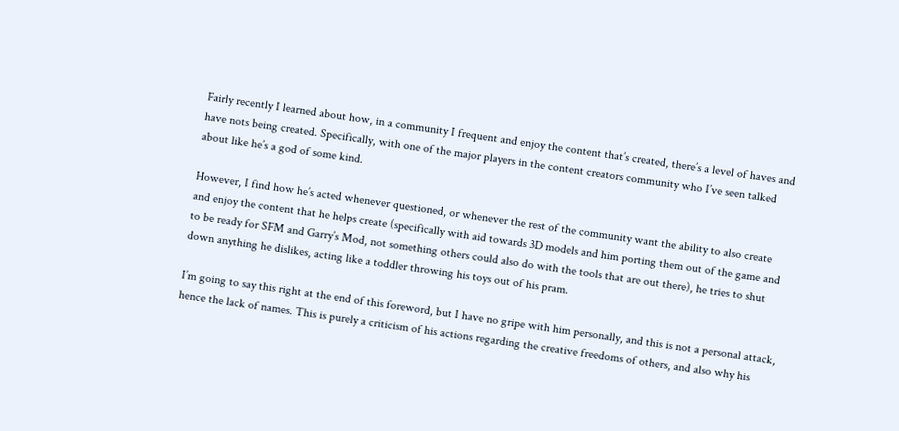Fairly recently I learned about how, in a community I frequent and enjoy the content that’s created, there’s a level of haves and have nots being created. Specifically, with one of the major players in the content creators community who I’ve seen talked about like he’s a god of some kind.

However, I find how he’s acted whenever questioned, or whenever the rest of the community want the ability to also create and enjoy the content that he helps create (specifically with aid towards 3D models and him porting them out of the game and to be ready for SFM and Garry’s Mod, not something others could also do with the tools that are out there), he tries to shut down anything he dislikes, acting like a toddler throwing his toys out of his pram.

I’m going to say this right at the end of this foreword, but I have no gripe with him personally, and this is not a personal attack, hence the lack of names. This is purely a criticism of his actions regarding the creative freedoms of others, and also why his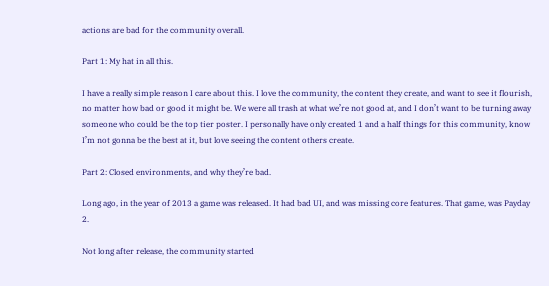actions are bad for the community overall.

Part 1: My hat in all this.

I have a really simple reason I care about this. I love the community, the content they create, and want to see it flourish, no matter how bad or good it might be. We were all trash at what we’re not good at, and I don’t want to be turning away someone who could be the top tier poster. I personally have only created 1 and a half things for this community, know I’m not gonna be the best at it, but love seeing the content others create.

Part 2: Closed environments, and why they’re bad.

Long ago, in the year of 2013 a game was released. It had bad UI, and was missing core features. That game, was Payday 2.

Not long after release, the community started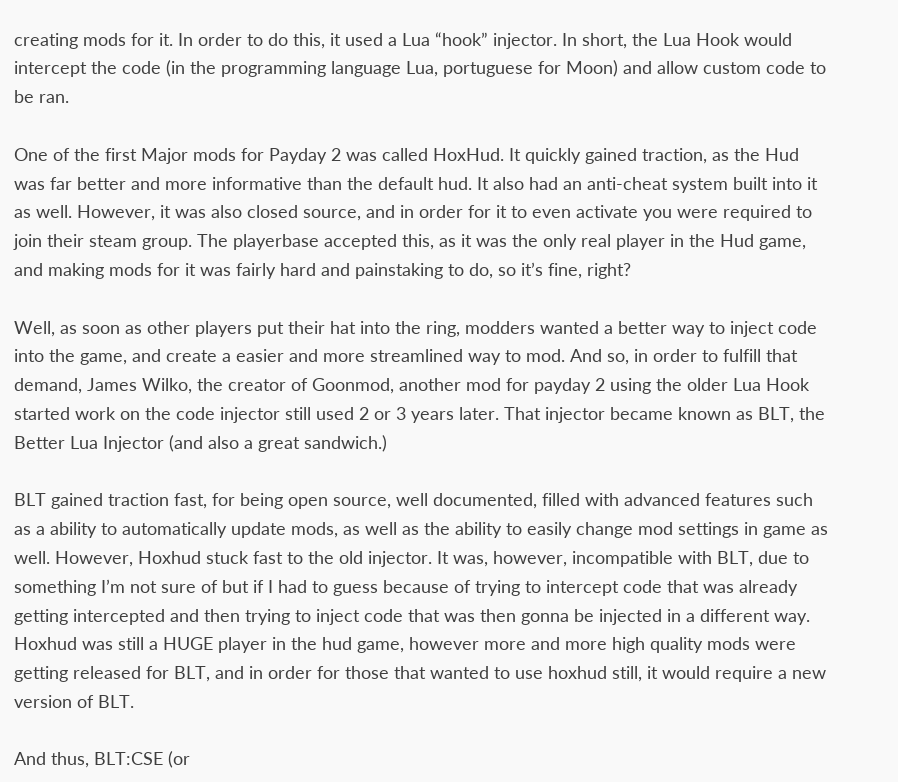creating mods for it. In order to do this, it used a Lua “hook” injector. In short, the Lua Hook would intercept the code (in the programming language Lua, portuguese for Moon) and allow custom code to be ran.

One of the first Major mods for Payday 2 was called HoxHud. It quickly gained traction, as the Hud was far better and more informative than the default hud. It also had an anti-cheat system built into it as well. However, it was also closed source, and in order for it to even activate you were required to join their steam group. The playerbase accepted this, as it was the only real player in the Hud game, and making mods for it was fairly hard and painstaking to do, so it’s fine, right?

Well, as soon as other players put their hat into the ring, modders wanted a better way to inject code into the game, and create a easier and more streamlined way to mod. And so, in order to fulfill that demand, James Wilko, the creator of Goonmod, another mod for payday 2 using the older Lua Hook started work on the code injector still used 2 or 3 years later. That injector became known as BLT, the Better Lua Injector (and also a great sandwich.)

BLT gained traction fast, for being open source, well documented, filled with advanced features such as a ability to automatically update mods, as well as the ability to easily change mod settings in game as well. However, Hoxhud stuck fast to the old injector. It was, however, incompatible with BLT, due to something I’m not sure of but if I had to guess because of trying to intercept code that was already getting intercepted and then trying to inject code that was then gonna be injected in a different way. Hoxhud was still a HUGE player in the hud game, however more and more high quality mods were getting released for BLT, and in order for those that wanted to use hoxhud still, it would require a new version of BLT.

And thus, BLT:CSE (or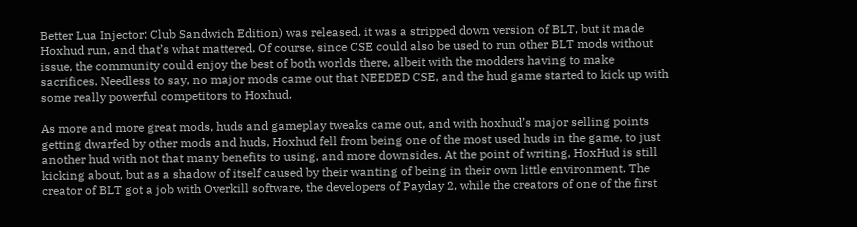Better Lua Injector: Club Sandwich Edition) was released. it was a stripped down version of BLT, but it made Hoxhud run, and that’s what mattered. Of course, since CSE could also be used to run other BLT mods without issue, the community could enjoy the best of both worlds there, albeit with the modders having to make sacrifices. Needless to say, no major mods came out that NEEDED CSE, and the hud game started to kick up with some really powerful competitors to Hoxhud.

As more and more great mods, huds and gameplay tweaks came out, and with hoxhud’s major selling points getting dwarfed by other mods and huds, Hoxhud fell from being one of the most used huds in the game, to just another hud with not that many benefits to using, and more downsides. At the point of writing, HoxHud is still kicking about, but as a shadow of itself caused by their wanting of being in their own little environment. The creator of BLT got a job with Overkill software, the developers of Payday 2, while the creators of one of the first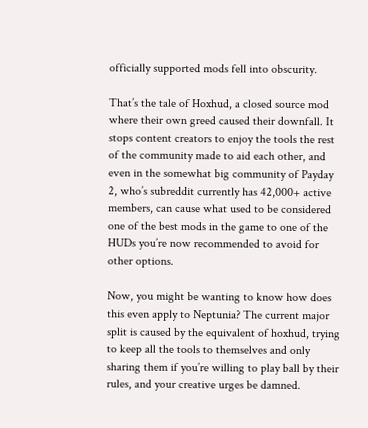officially supported mods fell into obscurity.

That’s the tale of Hoxhud, a closed source mod where their own greed caused their downfall. It stops content creators to enjoy the tools the rest of the community made to aid each other, and even in the somewhat big community of Payday 2, who’s subreddit currently has 42,000+ active members, can cause what used to be considered one of the best mods in the game to one of the HUDs you’re now recommended to avoid for other options.

Now, you might be wanting to know how does this even apply to Neptunia? The current major split is caused by the equivalent of hoxhud, trying to keep all the tools to themselves and only sharing them if you’re willing to play ball by their rules, and your creative urges be damned.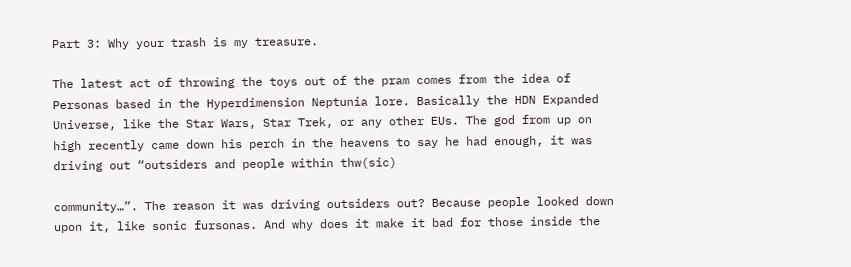Part 3: Why your trash is my treasure.

The latest act of throwing the toys out of the pram comes from the idea of Personas based in the Hyperdimension Neptunia lore. Basically the HDN Expanded Universe, like the Star Wars, Star Trek, or any other EUs. The god from up on high recently came down his perch in the heavens to say he had enough, it was driving out “outsiders and people within thw(sic)

community…”. The reason it was driving outsiders out? Because people looked down upon it, like sonic fursonas. And why does it make it bad for those inside the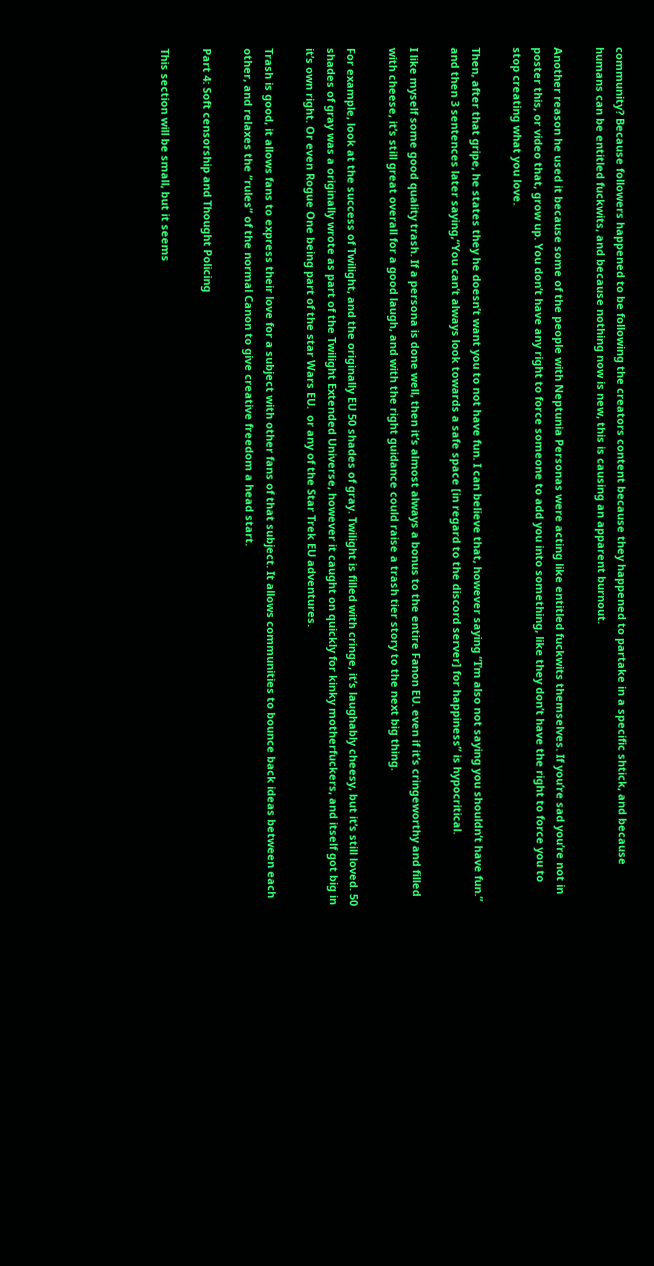community? Because followers happened to be following the creators content because they happened to partake in a specific shtick, and because humans can be entitled fuckwits, and because nothing now is new, this is causing an apparent burnout.

Another reason he used it because some of the people with Neptunia Personas were acting like entitled fuckwits themselves. If you’re sad you’re not in poster this, or video that, grow up. You don’t have any right to force someone to add you into something, like they don’t have the right to force you to stop creating what you love.

Then, after that gripe, he states they he doesn’t want you to not have fun. I can believe that, however saying “I’m also not saying you shouldn’t have fun.” and then 3 sentences later saying,“You can’t always look towards a safe space [in regard to the discord server] for happiness” is hypocritical.

I like myself some good quality trash. If a persona is done well, then it’s almost always a bonus to the entire Fanon EU. even if it’s cringeworthy and filled with cheese, it’s still great overall for a good laugh, and with the right guidance could raise a trash tier story to the next big thing.

For example, look at the success of Twilight, and the originally EU 50 shades of gray. Twilight is filled with cringe, it’s laughably cheesy, but it’s still loved. 50 shades of gray was a originally wrote as part of the Twilight Extended Universe, however it caught on quickly for kinky motherfuckers, and itself got big in it’s own right. Or even Rogue One being part of the star Wars EU.  or any of the Star Trek EU adventures.

Trash is good, it allows fans to express their love for a subject with other fans of that subject. It allows communities to bounce back ideas between each other, and relaxes the “rules” of the normal Canon to give creative freedom a head start.

Part 4: Soft censorship and Thought Policing

This section will be small, but it seems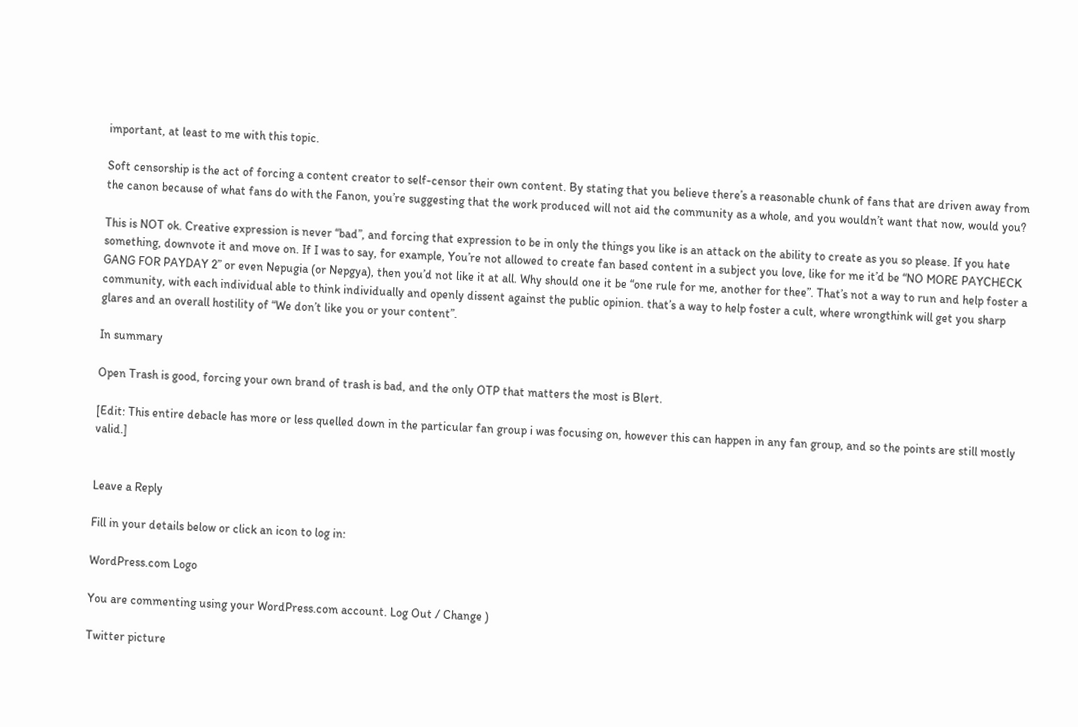important, at least to me with this topic.

Soft censorship is the act of forcing a content creator to self-censor their own content. By stating that you believe there’s a reasonable chunk of fans that are driven away from the canon because of what fans do with the Fanon, you’re suggesting that the work produced will not aid the community as a whole, and you wouldn’t want that now, would you?

This is NOT ok. Creative expression is never “bad”, and forcing that expression to be in only the things you like is an attack on the ability to create as you so please. If you hate something, downvote it and move on. If I was to say, for example, You’re not allowed to create fan based content in a subject you love, like for me it’d be “NO MORE PAYCHECK GANG FOR PAYDAY 2” or even Nepugia (or Nepgya), then you’d not like it at all. Why should one it be “one rule for me, another for thee”. That’s not a way to run and help foster a community, with each individual able to think individually and openly dissent against the public opinion. that’s a way to help foster a cult, where wrongthink will get you sharp glares and an overall hostility of “We don’t like you or your content”.

In summary

Open Trash is good, forcing your own brand of trash is bad, and the only OTP that matters the most is Blert.

[Edit: This entire debacle has more or less quelled down in the particular fan group i was focusing on, however this can happen in any fan group, and so the points are still mostly valid.]


Leave a Reply

Fill in your details below or click an icon to log in:

WordPress.com Logo

You are commenting using your WordPress.com account. Log Out / Change )

Twitter picture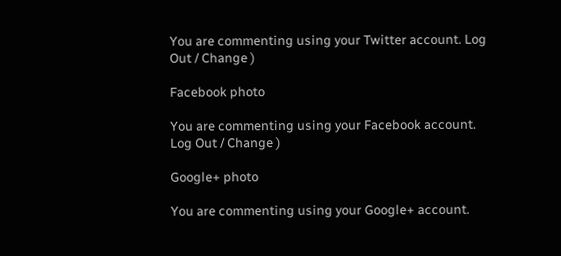You are commenting using your Twitter account. Log Out / Change )

Facebook photo

You are commenting using your Facebook account. Log Out / Change )

Google+ photo

You are commenting using your Google+ account.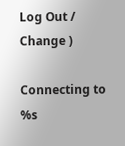Log Out / Change )

Connecting to %s